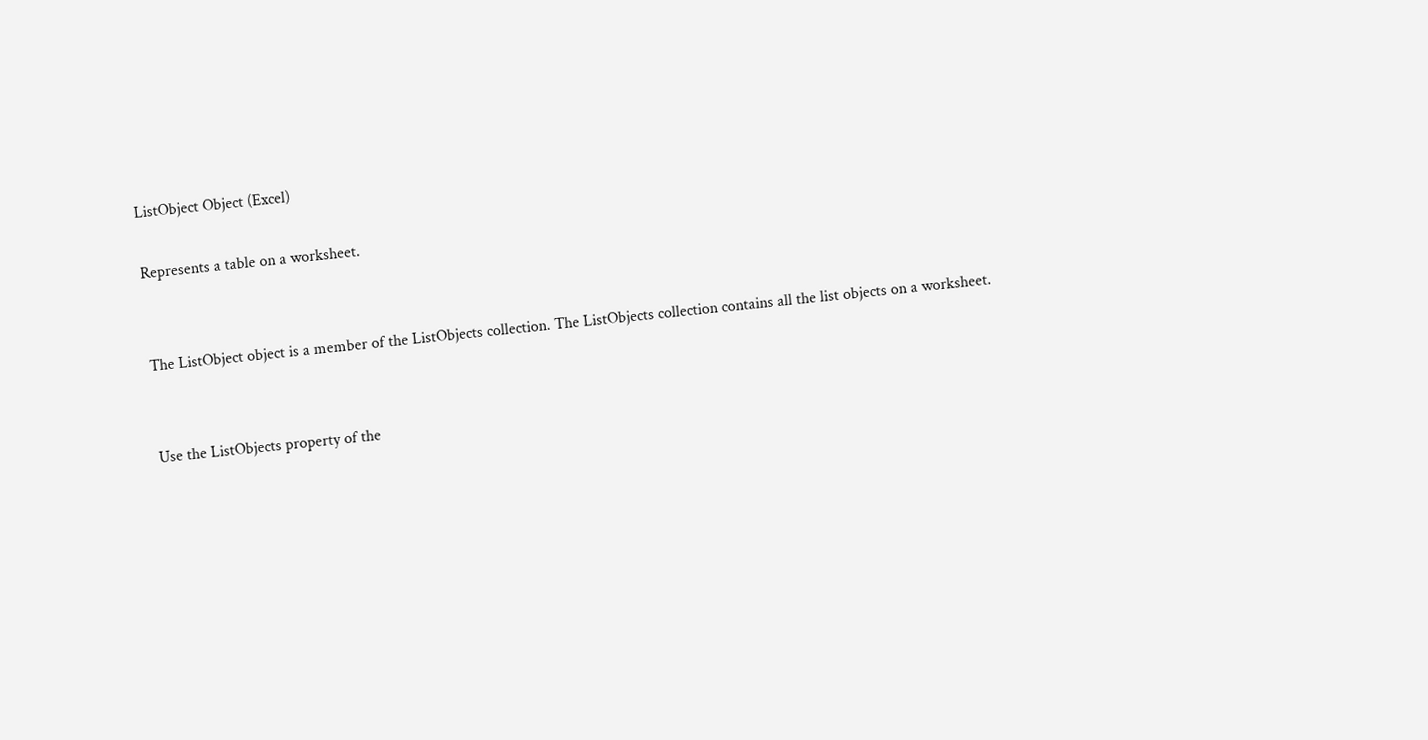ListObject Object (Excel)

Represents a table on a worksheet.


The ListObject object is a member of the ListObjects collection. The ListObjects collection contains all the list objects on a worksheet.


Use the ListObjects property of the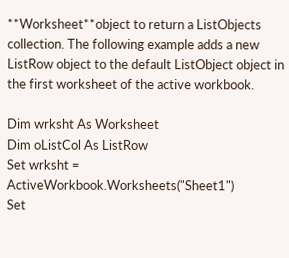**Worksheet**object to return a ListObjects collection. The following example adds a new ListRow object to the default ListObject object in the first worksheet of the active workbook.

Dim wrksht As Worksheet
Dim oListCol As ListRow
Set wrksht = ActiveWorkbook.Worksheets("Sheet1")
Set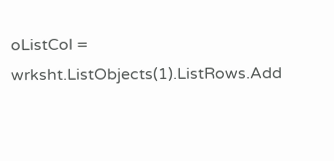oListCol = wrksht.ListObjects(1).ListRows.Add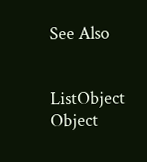See Also


ListObject Object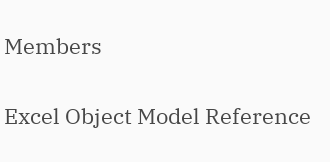Members

Excel Object Model Reference